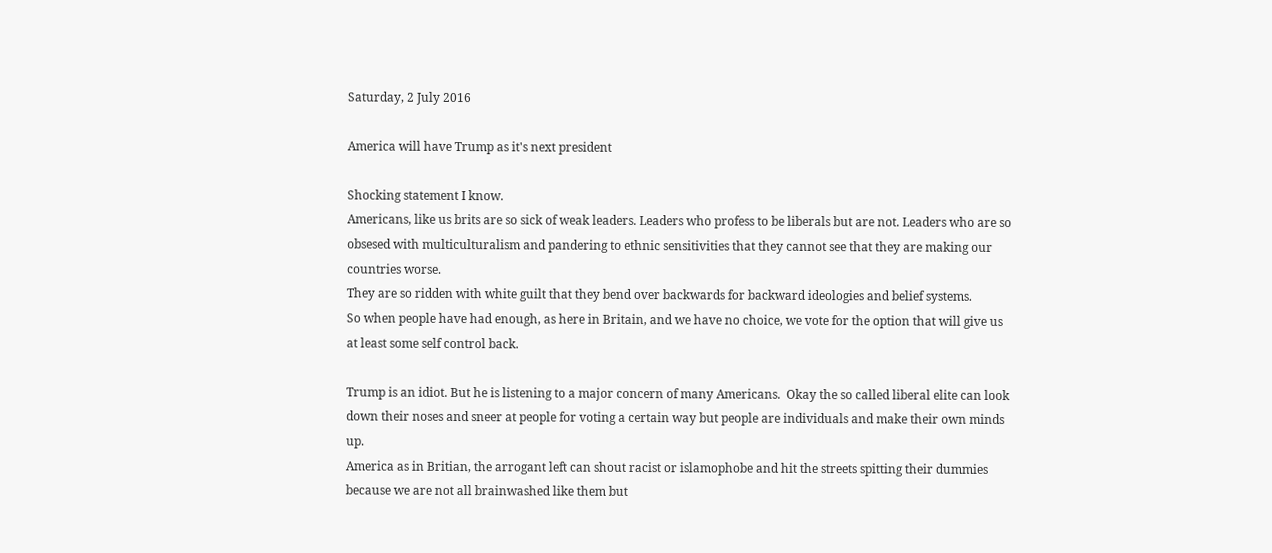Saturday, 2 July 2016

America will have Trump as it's next president

Shocking statement I know.
Americans, like us brits are so sick of weak leaders. Leaders who profess to be liberals but are not. Leaders who are so obsesed with multiculturalism and pandering to ethnic sensitivities that they cannot see that they are making our countries worse.
They are so ridden with white guilt that they bend over backwards for backward ideologies and belief systems.
So when people have had enough, as here in Britain, and we have no choice, we vote for the option that will give us at least some self control back.

Trump is an idiot. But he is listening to a major concern of many Americans.  Okay the so called liberal elite can look down their noses and sneer at people for voting a certain way but people are individuals and make their own minds up.
America as in Britian, the arrogant left can shout racist or islamophobe and hit the streets spitting their dummies because we are not all brainwashed like them but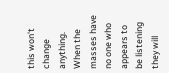this won't change anything. When the masses have no one who appears to be listening they will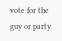vote for the guy or party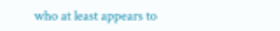who at least appears to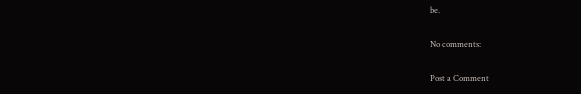be.

No comments:

Post a Comment